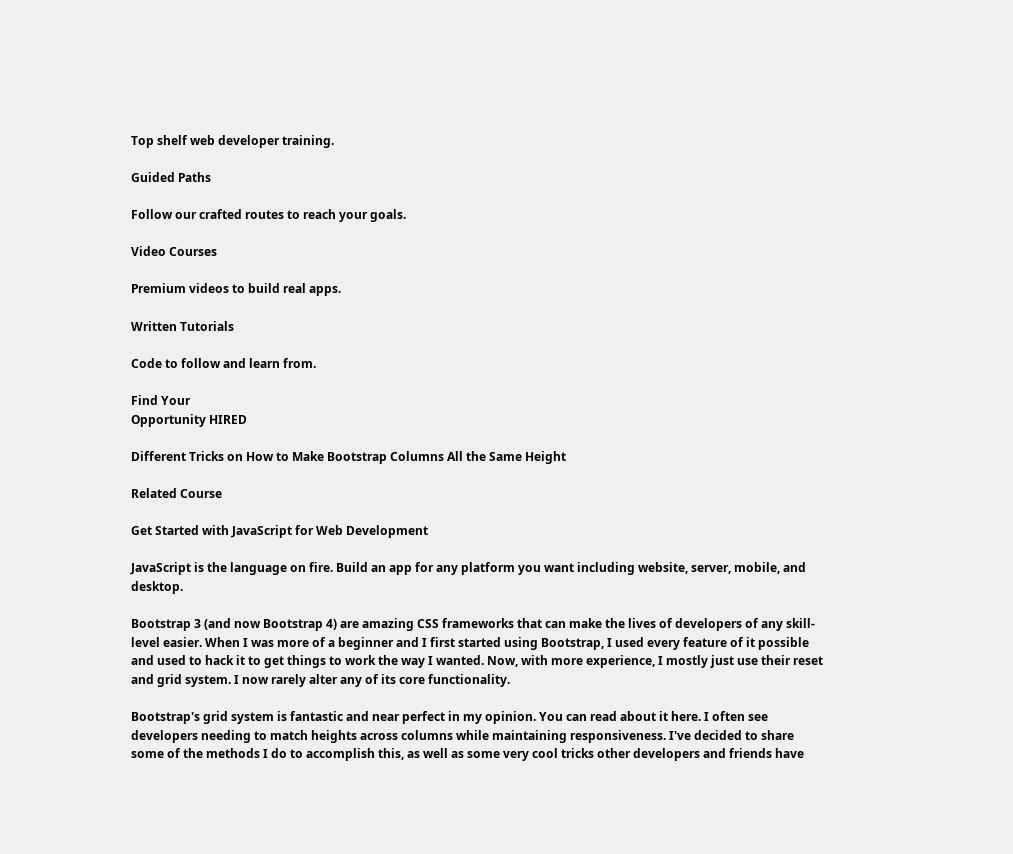Top shelf web developer training.

Guided Paths

Follow our crafted routes to reach your goals.

Video Courses

Premium videos to build real apps.

Written Tutorials

Code to follow and learn from.

Find Your
Opportunity HIRED

Different Tricks on How to Make Bootstrap Columns All the Same Height

Related Course

Get Started with JavaScript for Web Development

JavaScript is the language on fire. Build an app for any platform you want including website, server, mobile, and desktop.

Bootstrap 3 (and now Bootstrap 4) are amazing CSS frameworks that can make the lives of developers of any skill-level easier. When I was more of a beginner and I first started using Bootstrap, I used every feature of it possible and used to hack it to get things to work the way I wanted. Now, with more experience, I mostly just use their reset and grid system. I now rarely alter any of its core functionality.

Bootstrap's grid system is fantastic and near perfect in my opinion. You can read about it here. I often see developers needing to match heights across columns while maintaining responsiveness. I've decided to share some of the methods I do to accomplish this, as well as some very cool tricks other developers and friends have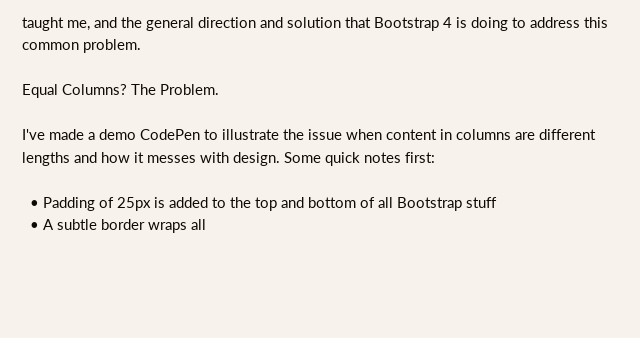taught me, and the general direction and solution that Bootstrap 4 is doing to address this common problem.

Equal Columns? The Problem.

I've made a demo CodePen to illustrate the issue when content in columns are different lengths and how it messes with design. Some quick notes first:

  • Padding of 25px is added to the top and bottom of all Bootstrap stuff
  • A subtle border wraps all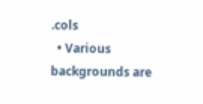.cols
  • Various backgrounds are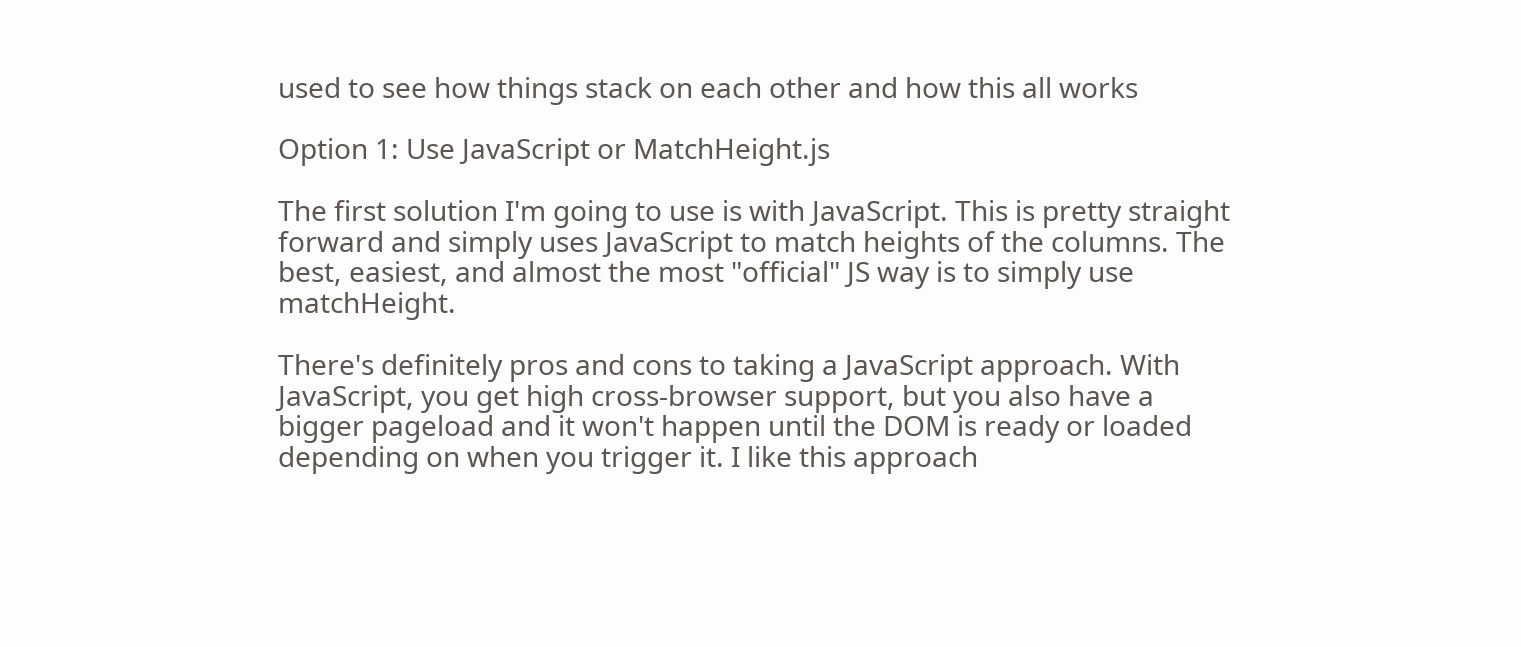used to see how things stack on each other and how this all works

Option 1: Use JavaScript or MatchHeight.js

The first solution I'm going to use is with JavaScript. This is pretty straight forward and simply uses JavaScript to match heights of the columns. The best, easiest, and almost the most "official" JS way is to simply use matchHeight.

There's definitely pros and cons to taking a JavaScript approach. With JavaScript, you get high cross-browser support, but you also have a bigger pageload and it won't happen until the DOM is ready or loaded depending on when you trigger it. I like this approach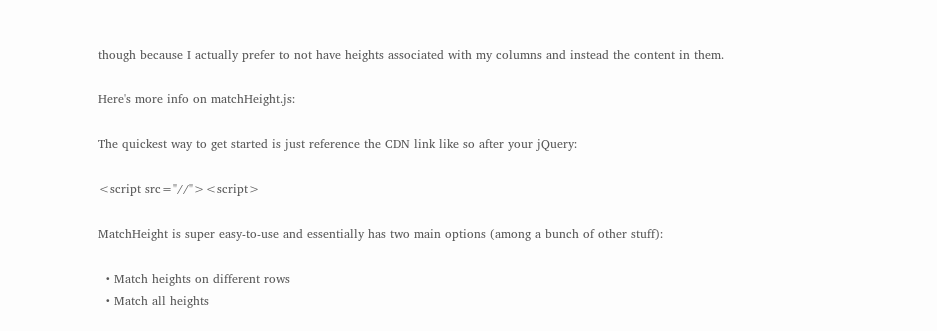though because I actually prefer to not have heights associated with my columns and instead the content in them.

Here's more info on matchHeight.js:

The quickest way to get started is just reference the CDN link like so after your jQuery:

<script src="//"><script>

MatchHeight is super easy-to-use and essentially has two main options (among a bunch of other stuff):

  • Match heights on different rows
  • Match all heights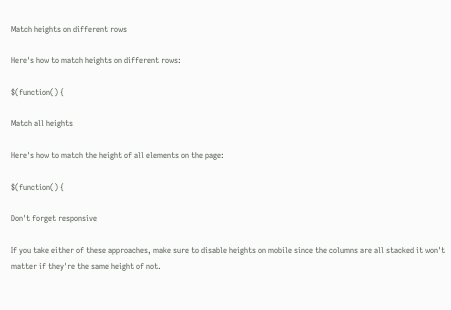Match heights on different rows

Here's how to match heights on different rows:

$(function() {

Match all heights

Here's how to match the height of all elements on the page:

$(function() {

Don't forget responsive

If you take either of these approaches, make sure to disable heights on mobile since the columns are all stacked it won't matter if they're the same height of not.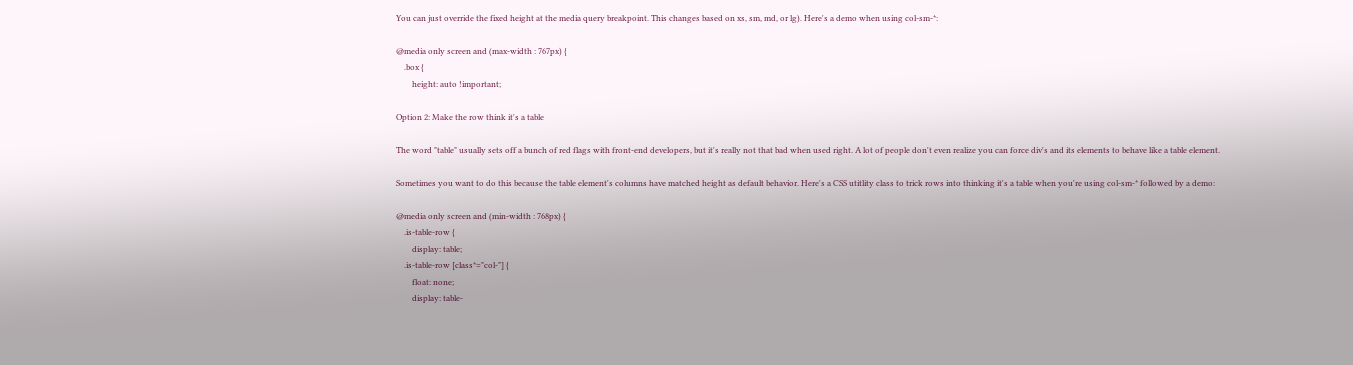You can just override the fixed height at the media query breakpoint. This changes based on xs, sm, md, or lg). Here's a demo when using col-sm-*:

@media only screen and (max-width : 767px) {
    .box {
        height: auto !important;

Option 2: Make the row think it's a table

The word "table" usually sets off a bunch of red flags with front-end developers, but it's really not that bad when used right. A lot of people don't even realize you can force div's and its elements to behave like a table element.

Sometimes you want to do this because the table element's columns have matched height as default behavior. Here's a CSS utitlity class to trick rows into thinking it's a table when you're using col-sm-* followed by a demo:

@media only screen and (min-width : 768px) {
    .is-table-row {
        display: table;
    .is-table-row [class*="col-"] {
        float: none;
        display: table-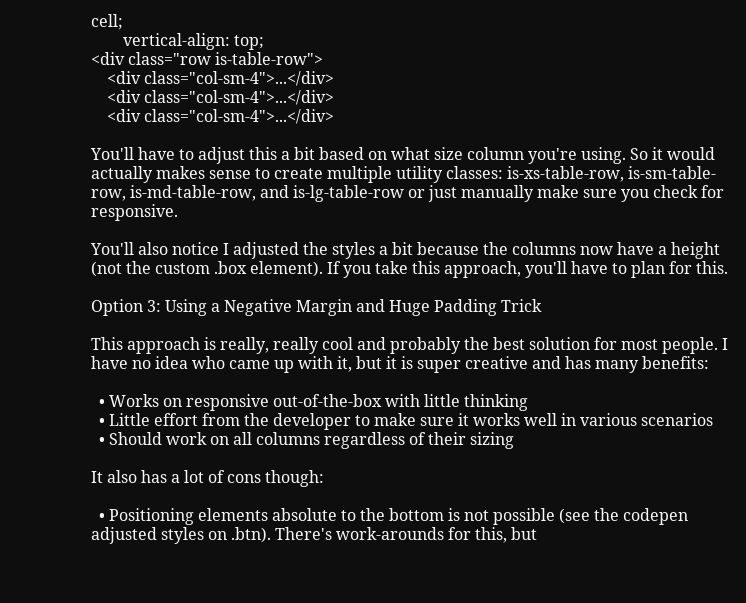cell;
        vertical-align: top;
<div class="row is-table-row">
    <div class="col-sm-4">...</div>
    <div class="col-sm-4">...</div>
    <div class="col-sm-4">...</div>

You'll have to adjust this a bit based on what size column you're using. So it would actually makes sense to create multiple utility classes: is-xs-table-row, is-sm-table-row, is-md-table-row, and is-lg-table-row or just manually make sure you check for responsive.

You'll also notice I adjusted the styles a bit because the columns now have a height (not the custom .box element). If you take this approach, you'll have to plan for this.

Option 3: Using a Negative Margin and Huge Padding Trick

This approach is really, really cool and probably the best solution for most people. I have no idea who came up with it, but it is super creative and has many benefits:

  • Works on responsive out-of-the-box with little thinking
  • Little effort from the developer to make sure it works well in various scenarios
  • Should work on all columns regardless of their sizing

It also has a lot of cons though:

  • Positioning elements absolute to the bottom is not possible (see the codepen adjusted styles on .btn). There's work-arounds for this, but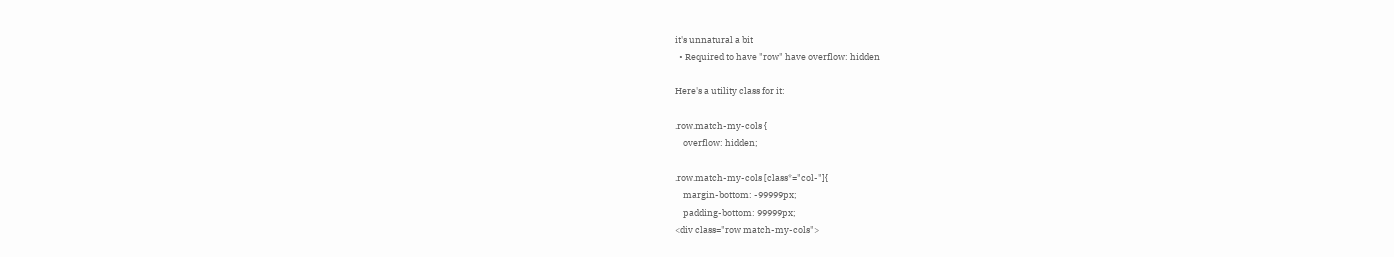it's unnatural a bit
  • Required to have "row" have overflow: hidden

Here's a utility class for it:

.row.match-my-cols {
    overflow: hidden;

.row.match-my-cols [class*="col-"]{
    margin-bottom: -99999px;
    padding-bottom: 99999px;
<div class="row match-my-cols">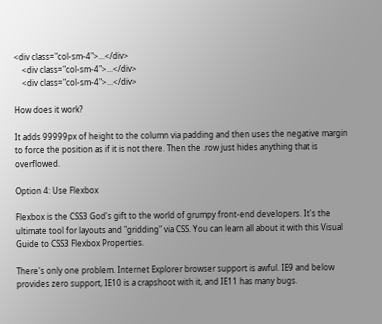<div class="col-sm-4">...</div>
    <div class="col-sm-4">...</div>
    <div class="col-sm-4">...</div>

How does it work?

It adds 99999px of height to the column via padding and then uses the negative margin to force the position as if it is not there. Then the .row just hides anything that is overflowed.

Option 4: Use Flexbox

Flexbox is the CSS3 God's gift to the world of grumpy front-end developers. It's the ultimate tool for layouts and "gridding" via CSS. You can learn all about it with this Visual Guide to CSS3 Flexbox Properties.

There's only one problem. Internet Explorer browser support is awful. IE9 and below provides zero support, IE10 is a crapshoot with it, and IE11 has many bugs.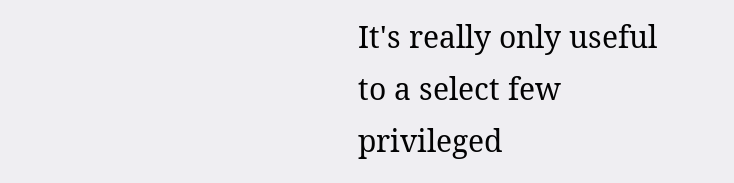It's really only useful to a select few privileged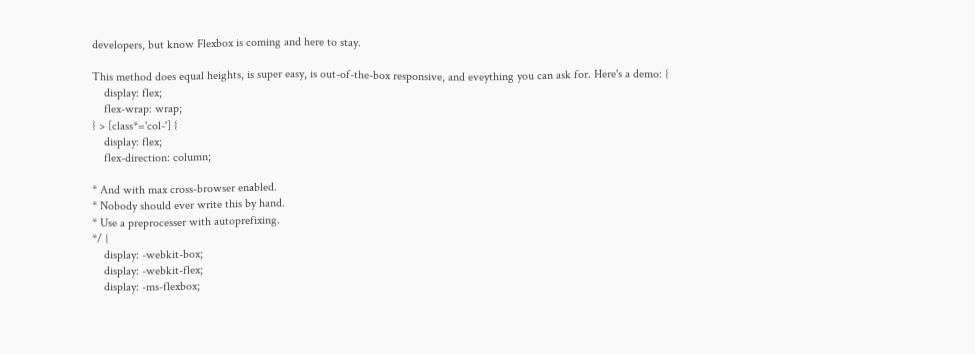developers, but know Flexbox is coming and here to stay.

This method does equal heights, is super easy, is out-of-the-box responsive, and eveything you can ask for. Here's a demo: {
    display: flex;
    flex-wrap: wrap;
} > [class*='col-'] {
    display: flex;
    flex-direction: column;

* And with max cross-browser enabled.
* Nobody should ever write this by hand.
* Use a preprocesser with autoprefixing.
*/ {
    display: -webkit-box;
    display: -webkit-flex;
    display: -ms-flexbox;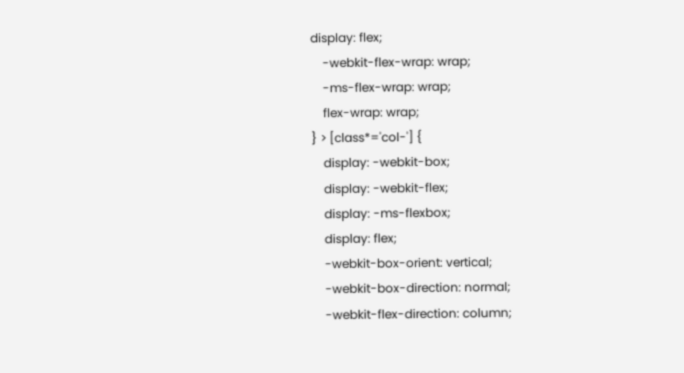display: flex;
    -webkit-flex-wrap: wrap;
    -ms-flex-wrap: wrap;
    flex-wrap: wrap;
} > [class*='col-'] {
    display: -webkit-box;
    display: -webkit-flex;
    display: -ms-flexbox;
    display: flex;
    -webkit-box-orient: vertical;
    -webkit-box-direction: normal;
    -webkit-flex-direction: column;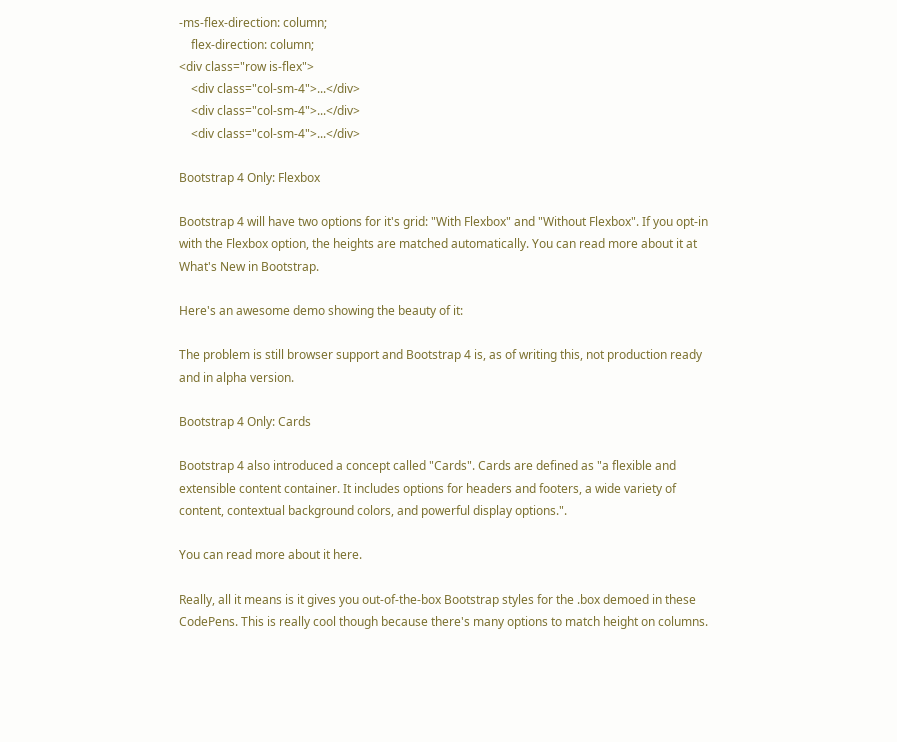-ms-flex-direction: column;
    flex-direction: column;
<div class="row is-flex">
    <div class="col-sm-4">...</div>
    <div class="col-sm-4">...</div>
    <div class="col-sm-4">...</div>

Bootstrap 4 Only: Flexbox

Bootstrap 4 will have two options for it's grid: "With Flexbox" and "Without Flexbox". If you opt-in with the Flexbox option, the heights are matched automatically. You can read more about it at What's New in Bootstrap.

Here's an awesome demo showing the beauty of it:

The problem is still browser support and Bootstrap 4 is, as of writing this, not production ready and in alpha version.

Bootstrap 4 Only: Cards

Bootstrap 4 also introduced a concept called "Cards". Cards are defined as "a flexible and extensible content container. It includes options for headers and footers, a wide variety of content, contextual background colors, and powerful display options.".

You can read more about it here.

Really, all it means is it gives you out-of-the-box Bootstrap styles for the .box demoed in these CodePens. This is really cool though because there's many options to match height on columns.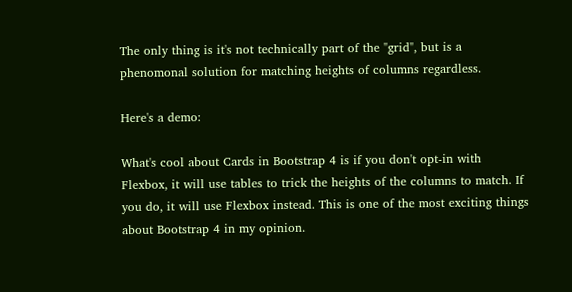The only thing is it's not technically part of the "grid", but is a phenomonal solution for matching heights of columns regardless.

Here's a demo:

What's cool about Cards in Bootstrap 4 is if you don't opt-in with Flexbox, it will use tables to trick the heights of the columns to match. If you do, it will use Flexbox instead. This is one of the most exciting things about Bootstrap 4 in my opinion.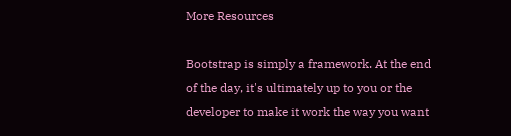More Resources

Bootstrap is simply a framework. At the end of the day, it's ultimately up to you or the developer to make it work the way you want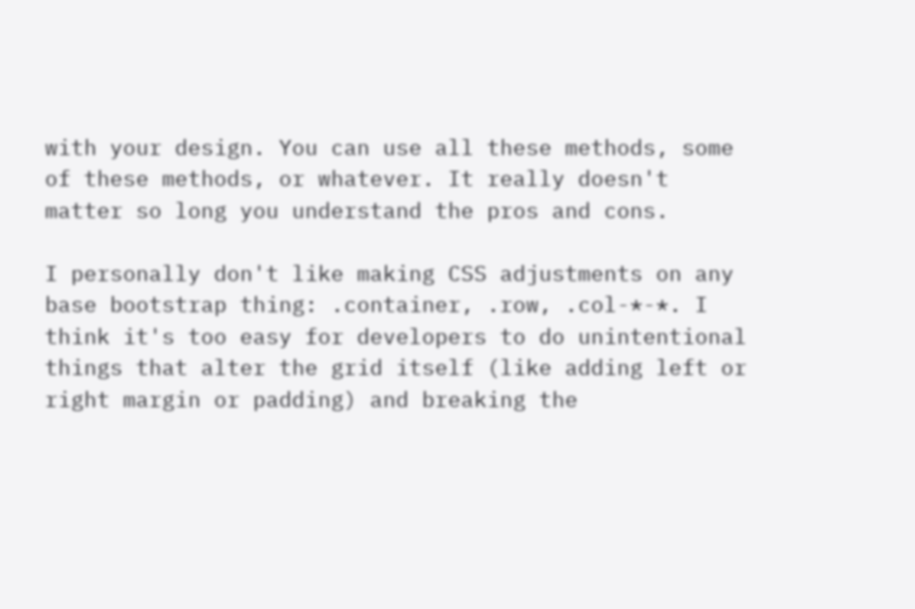with your design. You can use all these methods, some of these methods, or whatever. It really doesn't matter so long you understand the pros and cons.

I personally don't like making CSS adjustments on any base bootstrap thing: .container, .row, .col-*-*. I think it's too easy for developers to do unintentional things that alter the grid itself (like adding left or right margin or padding) and breaking the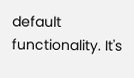default functionality. It's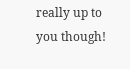really up to you though!